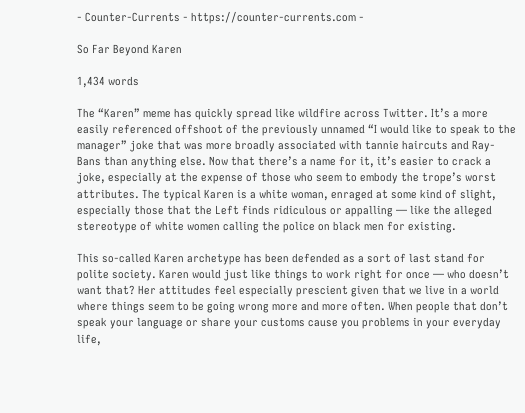- Counter-Currents - https://counter-currents.com -

So Far Beyond Karen

1,434 words

The “Karen” meme has quickly spread like wildfire across Twitter. It’s a more easily referenced offshoot of the previously unnamed “I would like to speak to the manager” joke that was more broadly associated with tannie haircuts and Ray-Bans than anything else. Now that there’s a name for it, it’s easier to crack a joke, especially at the expense of those who seem to embody the trope’s worst attributes. The typical Karen is a white woman, enraged at some kind of slight, especially those that the Left finds ridiculous or appalling — like the alleged stereotype of white women calling the police on black men for existing.

This so-called Karen archetype has been defended as a sort of last stand for polite society. Karen would just like things to work right for once — who doesn’t want that? Her attitudes feel especially prescient given that we live in a world where things seem to be going wrong more and more often. When people that don’t speak your language or share your customs cause you problems in your everyday life,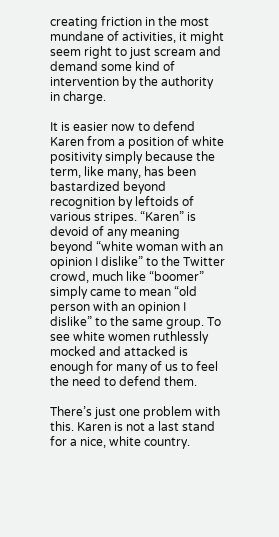creating friction in the most mundane of activities, it might seem right to just scream and demand some kind of intervention by the authority in charge.

It is easier now to defend Karen from a position of white positivity simply because the term, like many, has been bastardized beyond recognition by leftoids of various stripes. “Karen” is devoid of any meaning beyond “white woman with an opinion I dislike” to the Twitter crowd, much like “boomer” simply came to mean “old person with an opinion I dislike” to the same group. To see white women ruthlessly mocked and attacked is enough for many of us to feel the need to defend them.

There’s just one problem with this. Karen is not a last stand for a nice, white country.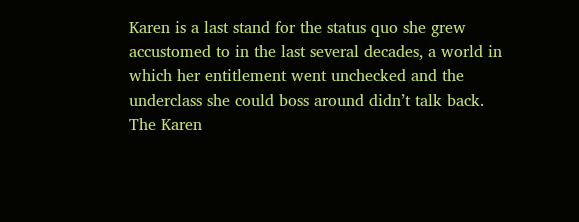Karen is a last stand for the status quo she grew accustomed to in the last several decades, a world in which her entitlement went unchecked and the underclass she could boss around didn’t talk back. The Karen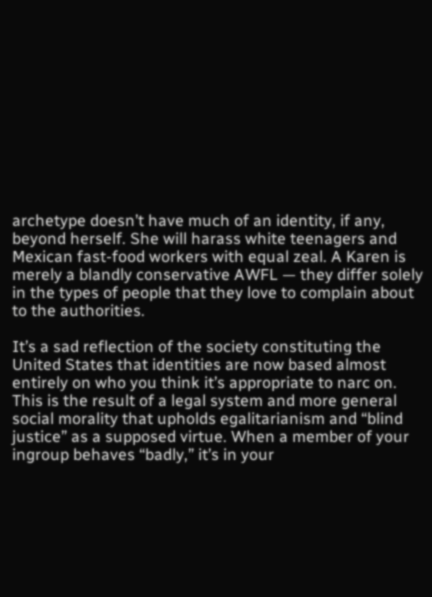archetype doesn’t have much of an identity, if any, beyond herself. She will harass white teenagers and Mexican fast-food workers with equal zeal. A Karen is merely a blandly conservative AWFL — they differ solely in the types of people that they love to complain about to the authorities.

It’s a sad reflection of the society constituting the United States that identities are now based almost entirely on who you think it’s appropriate to narc on. This is the result of a legal system and more general social morality that upholds egalitarianism and “blind justice” as a supposed virtue. When a member of your ingroup behaves “badly,” it’s in your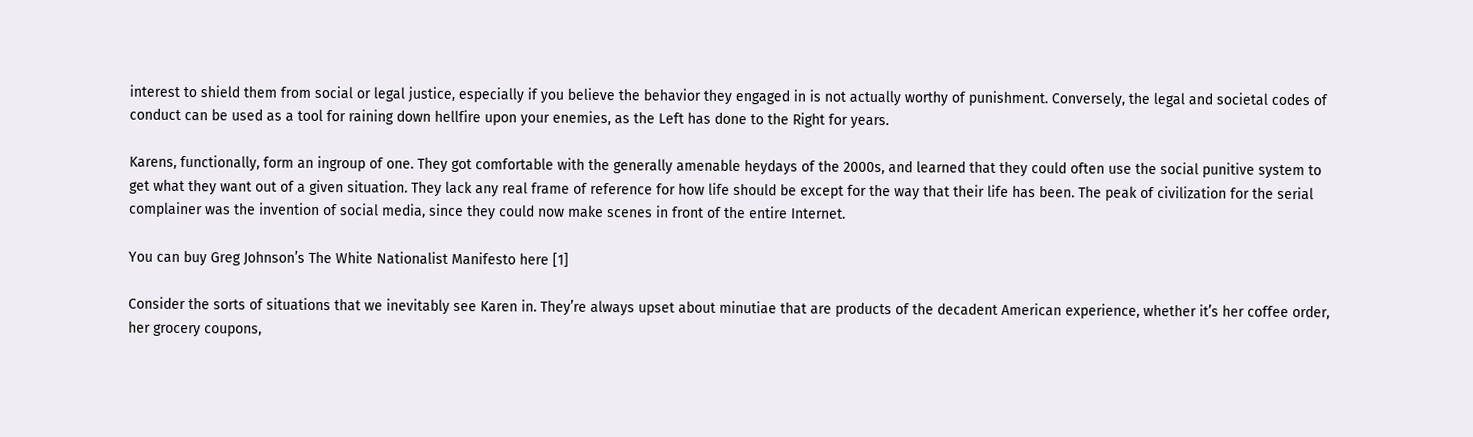interest to shield them from social or legal justice, especially if you believe the behavior they engaged in is not actually worthy of punishment. Conversely, the legal and societal codes of conduct can be used as a tool for raining down hellfire upon your enemies, as the Left has done to the Right for years.

Karens, functionally, form an ingroup of one. They got comfortable with the generally amenable heydays of the 2000s, and learned that they could often use the social punitive system to get what they want out of a given situation. They lack any real frame of reference for how life should be except for the way that their life has been. The peak of civilization for the serial complainer was the invention of social media, since they could now make scenes in front of the entire Internet.

You can buy Greg Johnson’s The White Nationalist Manifesto here [1]

Consider the sorts of situations that we inevitably see Karen in. They’re always upset about minutiae that are products of the decadent American experience, whether it’s her coffee order, her grocery coupons,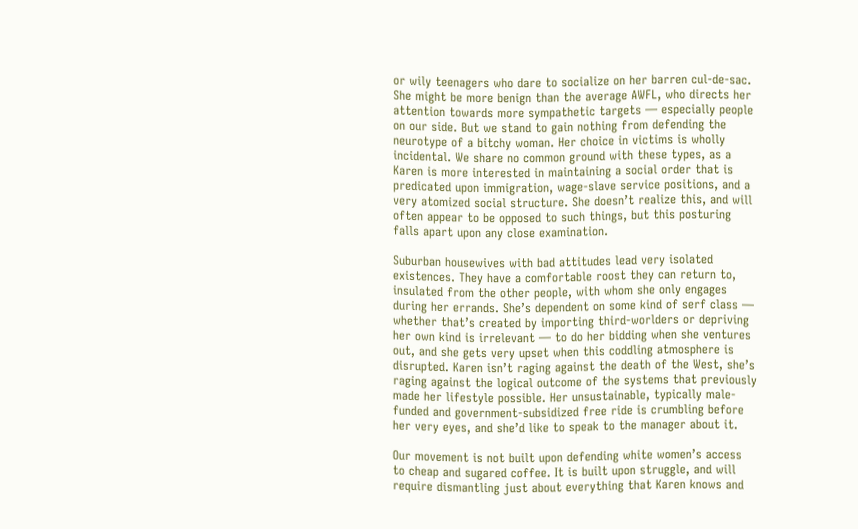or wily teenagers who dare to socialize on her barren cul-de-sac. She might be more benign than the average AWFL, who directs her attention towards more sympathetic targets — especially people on our side. But we stand to gain nothing from defending the neurotype of a bitchy woman. Her choice in victims is wholly incidental. We share no common ground with these types, as a Karen is more interested in maintaining a social order that is predicated upon immigration, wage-slave service positions, and a very atomized social structure. She doesn’t realize this, and will often appear to be opposed to such things, but this posturing falls apart upon any close examination.

Suburban housewives with bad attitudes lead very isolated existences. They have a comfortable roost they can return to, insulated from the other people, with whom she only engages during her errands. She’s dependent on some kind of serf class — whether that’s created by importing third-worlders or depriving her own kind is irrelevant — to do her bidding when she ventures out, and she gets very upset when this coddling atmosphere is disrupted. Karen isn’t raging against the death of the West, she’s raging against the logical outcome of the systems that previously made her lifestyle possible. Her unsustainable, typically male-funded and government-subsidized free ride is crumbling before her very eyes, and she’d like to speak to the manager about it.

Our movement is not built upon defending white women’s access to cheap and sugared coffee. It is built upon struggle, and will require dismantling just about everything that Karen knows and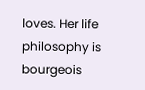loves. Her life philosophy is bourgeois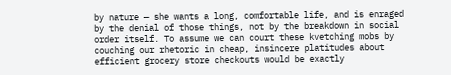by nature — she wants a long, comfortable life, and is enraged by the denial of those things, not by the breakdown in social order itself. To assume we can court these kvetching mobs by couching our rhetoric in cheap, insincere platitudes about efficient grocery store checkouts would be exactly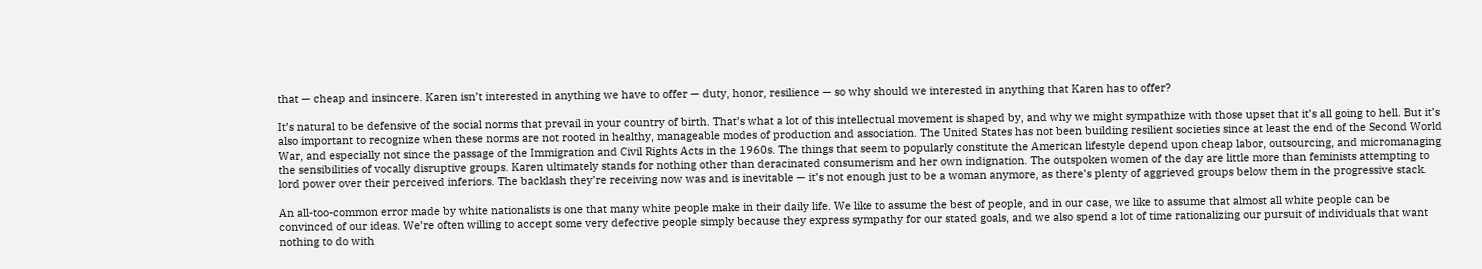that — cheap and insincere. Karen isn’t interested in anything we have to offer — duty, honor, resilience — so why should we interested in anything that Karen has to offer?

It’s natural to be defensive of the social norms that prevail in your country of birth. That’s what a lot of this intellectual movement is shaped by, and why we might sympathize with those upset that it’s all going to hell. But it’s also important to recognize when these norms are not rooted in healthy, manageable modes of production and association. The United States has not been building resilient societies since at least the end of the Second World War, and especially not since the passage of the Immigration and Civil Rights Acts in the 1960s. The things that seem to popularly constitute the American lifestyle depend upon cheap labor, outsourcing, and micromanaging the sensibilities of vocally disruptive groups. Karen ultimately stands for nothing other than deracinated consumerism and her own indignation. The outspoken women of the day are little more than feminists attempting to lord power over their perceived inferiors. The backlash they’re receiving now was and is inevitable — it’s not enough just to be a woman anymore, as there’s plenty of aggrieved groups below them in the progressive stack.

An all-too-common error made by white nationalists is one that many white people make in their daily life. We like to assume the best of people, and in our case, we like to assume that almost all white people can be convinced of our ideas. We’re often willing to accept some very defective people simply because they express sympathy for our stated goals, and we also spend a lot of time rationalizing our pursuit of individuals that want nothing to do with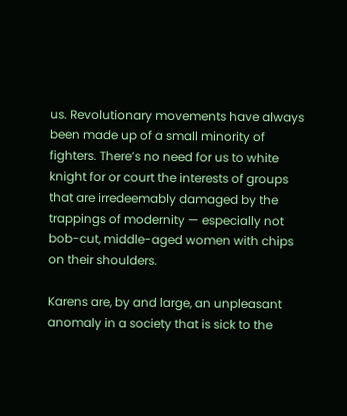us. Revolutionary movements have always been made up of a small minority of fighters. There’s no need for us to white knight for or court the interests of groups that are irredeemably damaged by the trappings of modernity — especially not bob-cut, middle-aged women with chips on their shoulders.

Karens are, by and large, an unpleasant anomaly in a society that is sick to the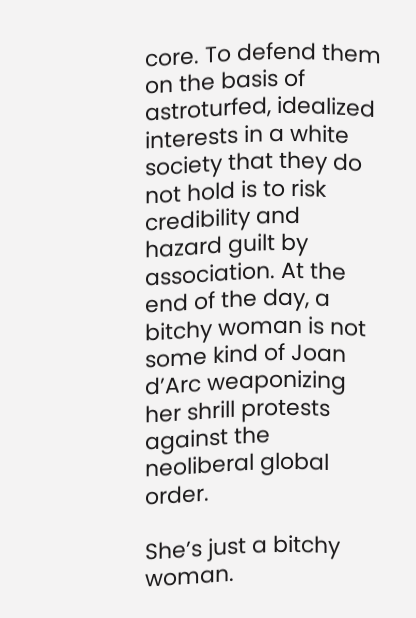core. To defend them on the basis of astroturfed, idealized interests in a white society that they do not hold is to risk credibility and hazard guilt by association. At the end of the day, a bitchy woman is not some kind of Joan d’Arc weaponizing her shrill protests against the neoliberal global order.

She’s just a bitchy woman.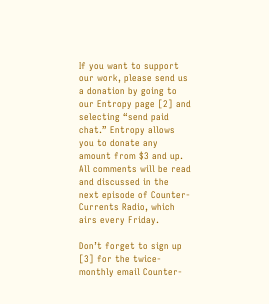If you want to support our work, please send us a donation by going to our Entropy page [2] and selecting “send paid chat.” Entropy allows you to donate any amount from $3 and up. All comments will be read and discussed in the next episode of Counter-Currents Radio, which airs every Friday.

Don’t forget to sign up [3] for the twice-monthly email Counter-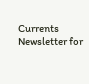Currents Newsletter for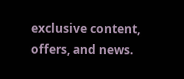exclusive content, offers, and news.